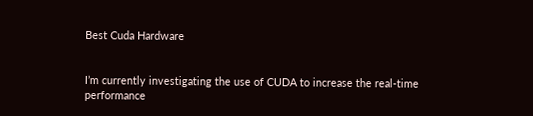Best Cuda Hardware


I’m currently investigating the use of CUDA to increase the real-time performance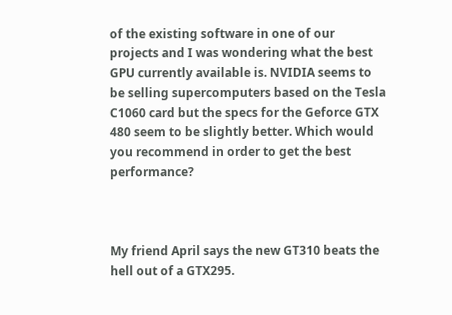of the existing software in one of our projects and I was wondering what the best GPU currently available is. NVIDIA seems to be selling supercomputers based on the Tesla C1060 card but the specs for the Geforce GTX 480 seem to be slightly better. Which would you recommend in order to get the best performance?



My friend April says the new GT310 beats the hell out of a GTX295.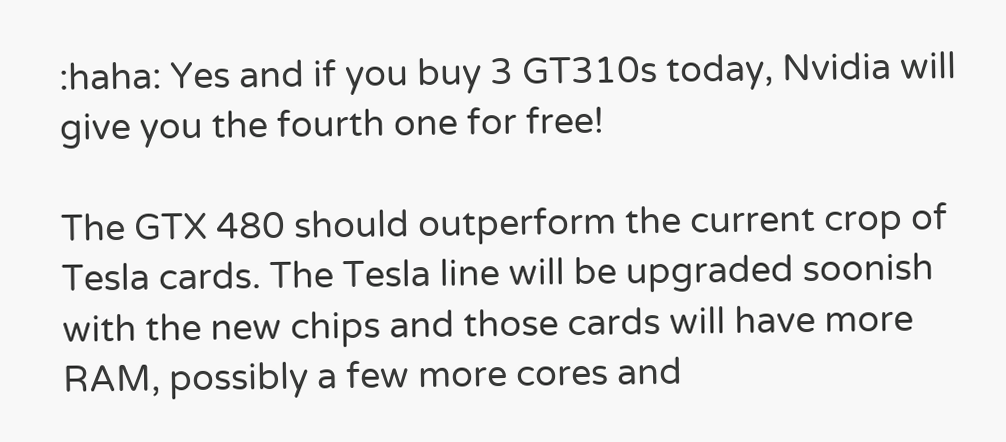:haha: Yes and if you buy 3 GT310s today, Nvidia will give you the fourth one for free!

The GTX 480 should outperform the current crop of Tesla cards. The Tesla line will be upgraded soonish with the new chips and those cards will have more RAM, possibly a few more cores and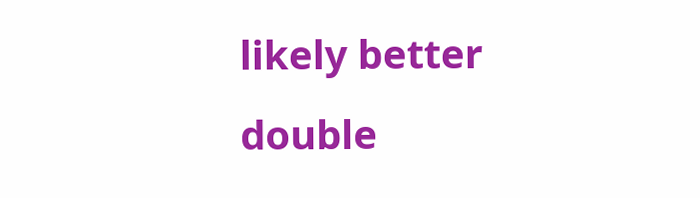likely better double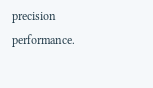precision performance.